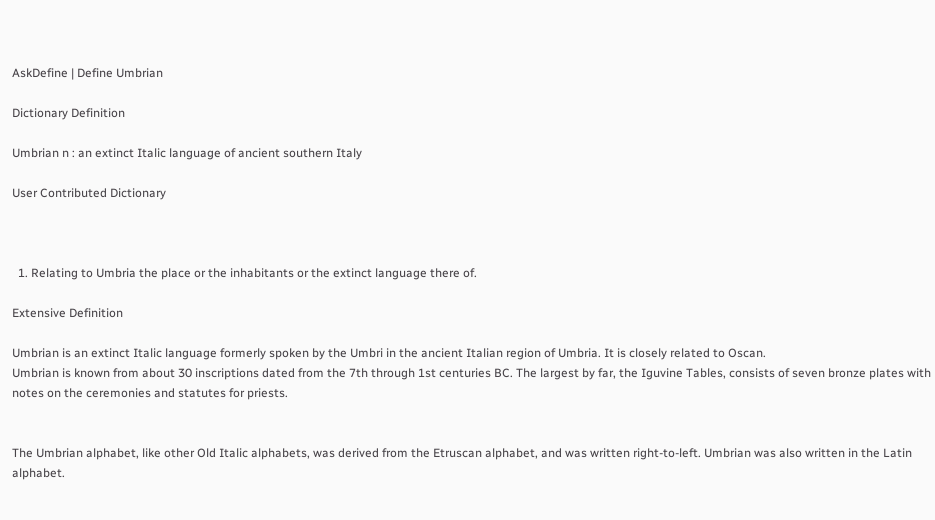AskDefine | Define Umbrian

Dictionary Definition

Umbrian n : an extinct Italic language of ancient southern Italy

User Contributed Dictionary



  1. Relating to Umbria the place or the inhabitants or the extinct language there of.

Extensive Definition

Umbrian is an extinct Italic language formerly spoken by the Umbri in the ancient Italian region of Umbria. It is closely related to Oscan.
Umbrian is known from about 30 inscriptions dated from the 7th through 1st centuries BC. The largest by far, the Iguvine Tables, consists of seven bronze plates with notes on the ceremonies and statutes for priests.


The Umbrian alphabet, like other Old Italic alphabets, was derived from the Etruscan alphabet, and was written right-to-left. Umbrian was also written in the Latin alphabet.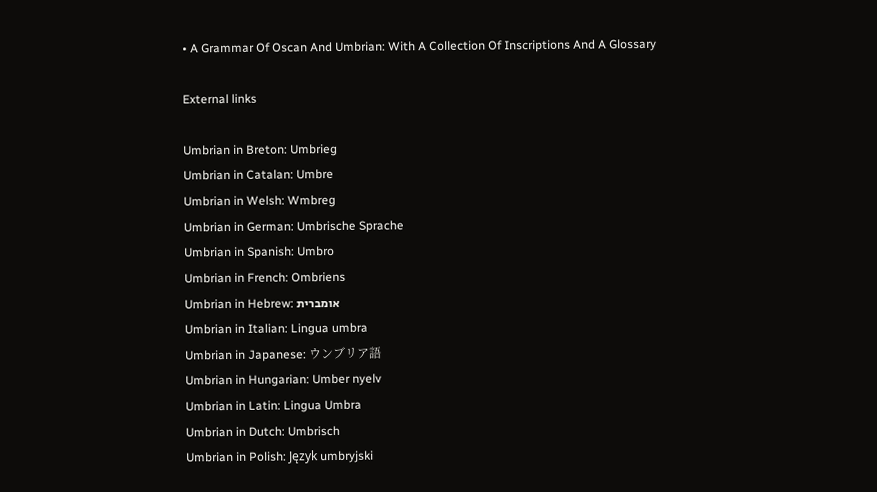• A Grammar Of Oscan And Umbrian: With A Collection Of Inscriptions And A Glossary

External links

Umbrian in Breton: Umbrieg
Umbrian in Catalan: Umbre
Umbrian in Welsh: Wmbreg
Umbrian in German: Umbrische Sprache
Umbrian in Spanish: Umbro
Umbrian in French: Ombriens
Umbrian in Hebrew: אומברית
Umbrian in Italian: Lingua umbra
Umbrian in Japanese: ウンブリア語
Umbrian in Hungarian: Umber nyelv
Umbrian in Latin: Lingua Umbra
Umbrian in Dutch: Umbrisch
Umbrian in Polish: Język umbryjski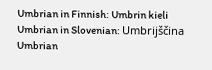Umbrian in Finnish: Umbrin kieli
Umbrian in Slovenian: Umbrijščina
Umbrian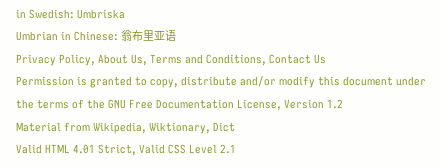in Swedish: Umbriska
Umbrian in Chinese: 翁布里亚语
Privacy Policy, About Us, Terms and Conditions, Contact Us
Permission is granted to copy, distribute and/or modify this document under the terms of the GNU Free Documentation License, Version 1.2
Material from Wikipedia, Wiktionary, Dict
Valid HTML 4.01 Strict, Valid CSS Level 2.1